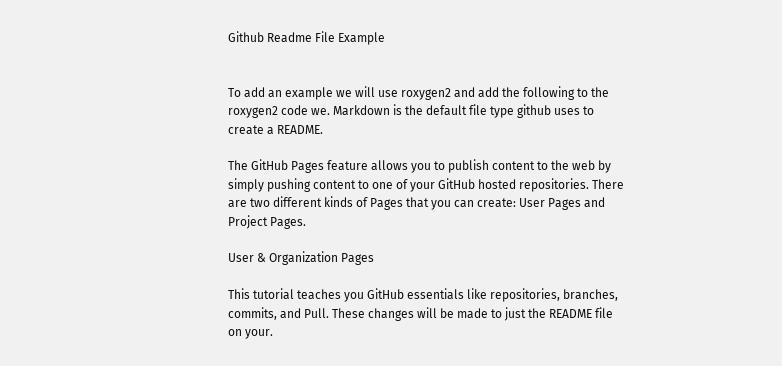Github Readme File Example


To add an example we will use roxygen2 and add the following to the roxygen2 code we. Markdown is the default file type github uses to create a README.

The GitHub Pages feature allows you to publish content to the web by simply pushing content to one of your GitHub hosted repositories. There are two different kinds of Pages that you can create: User Pages and Project Pages.

User & Organization Pages

This tutorial teaches you GitHub essentials like repositories, branches, commits, and Pull. These changes will be made to just the README file on your.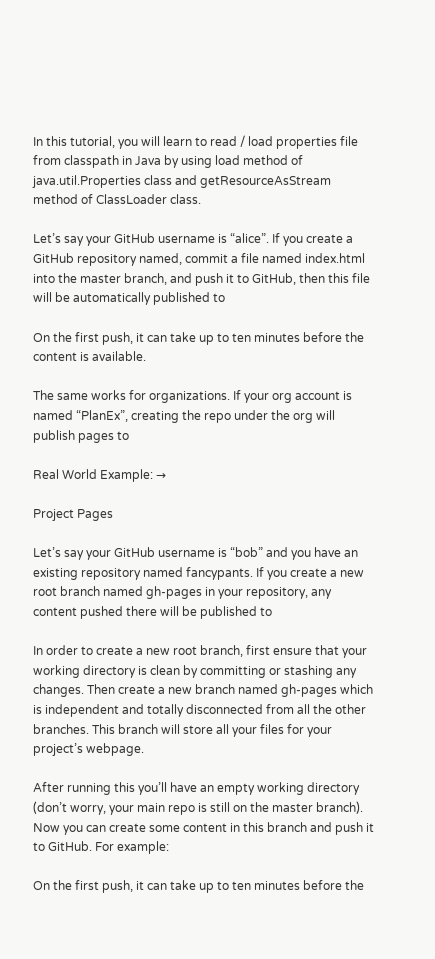In this tutorial, you will learn to read / load properties file from classpath in Java by using load method of java.util.Properties class and getResourceAsStream method of ClassLoader class.

Let’s say your GitHub username is “alice”. If you create a GitHub repository named, commit a file named index.html into the master branch, and push it to GitHub, then this file will be automatically published to

On the first push, it can take up to ten minutes before the content is available.

The same works for organizations. If your org account is named “PlanEx”, creating the repo under the org will publish pages to

Real World Example: →

Project Pages

Let’s say your GitHub username is “bob” and you have an existing repository named fancypants. If you create a new root branch named gh-pages in your repository, any content pushed there will be published to

In order to create a new root branch, first ensure that your working directory is clean by committing or stashing any changes. Then create a new branch named gh-pages which is independent and totally disconnected from all the other branches. This branch will store all your files for your project’s webpage.

After running this you’ll have an empty working directory (don’t worry, your main repo is still on the master branch). Now you can create some content in this branch and push it to GitHub. For example:

On the first push, it can take up to ten minutes before the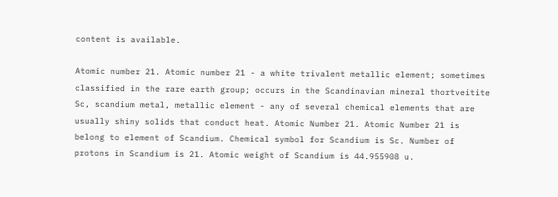content is available.

Atomic number 21. Atomic number 21 - a white trivalent metallic element; sometimes classified in the rare earth group; occurs in the Scandinavian mineral thortveitite Sc, scandium metal, metallic element - any of several chemical elements that are usually shiny solids that conduct heat. Atomic Number 21. Atomic Number 21 is belong to element of Scandium. Chemical symbol for Scandium is Sc. Number of protons in Scandium is 21. Atomic weight of Scandium is 44.955908 u.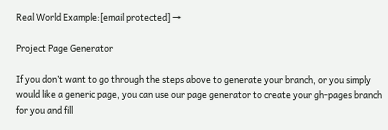Real World Example:[email protected] →

Project Page Generator

If you don’t want to go through the steps above to generate your branch, or you simply would like a generic page, you can use our page generator to create your gh-pages branch for you and fill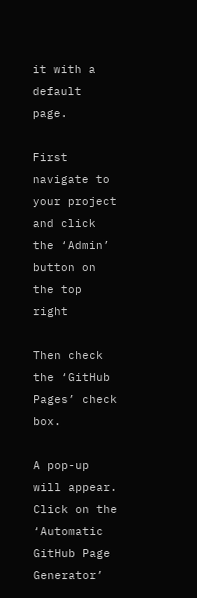it with a default page.

First navigate to your project and click the ‘Admin’ button on the top right

Then check the ‘GitHub Pages’ check box.

A pop-up will appear. Click on the ‘Automatic GitHub Page Generator’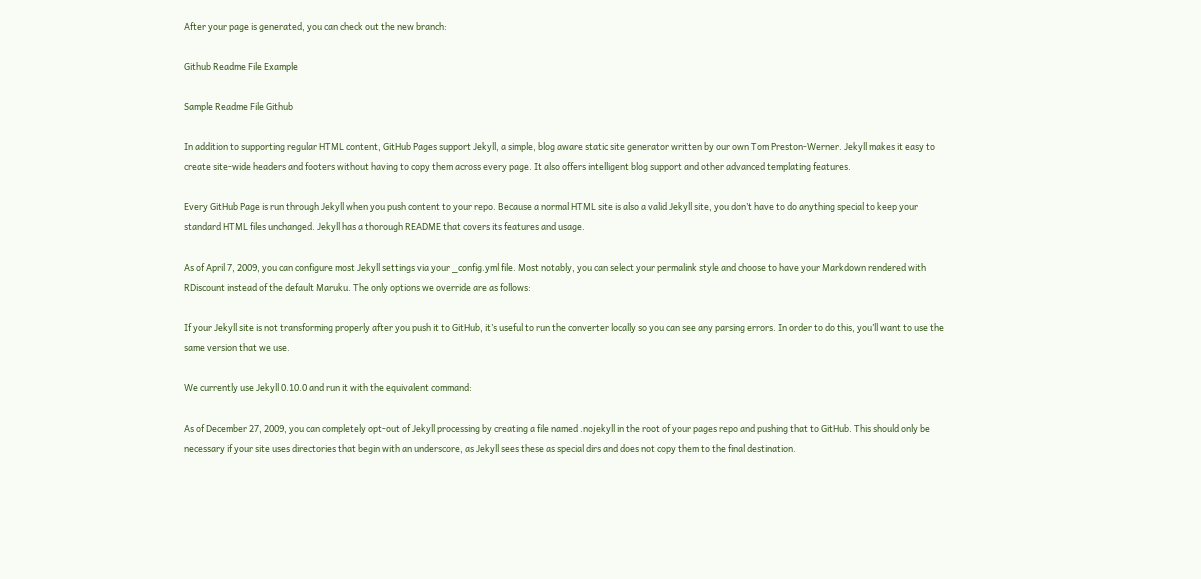After your page is generated, you can check out the new branch:

Github Readme File Example

Sample Readme File Github

In addition to supporting regular HTML content, GitHub Pages support Jekyll, a simple, blog aware static site generator written by our own Tom Preston-Werner. Jekyll makes it easy to create site-wide headers and footers without having to copy them across every page. It also offers intelligent blog support and other advanced templating features.

Every GitHub Page is run through Jekyll when you push content to your repo. Because a normal HTML site is also a valid Jekyll site, you don’t have to do anything special to keep your standard HTML files unchanged. Jekyll has a thorough README that covers its features and usage.

As of April 7, 2009, you can configure most Jekyll settings via your _config.yml file. Most notably, you can select your permalink style and choose to have your Markdown rendered with RDiscount instead of the default Maruku. The only options we override are as follows:

If your Jekyll site is not transforming properly after you push it to GitHub, it’s useful to run the converter locally so you can see any parsing errors. In order to do this, you’ll want to use the same version that we use.

We currently use Jekyll 0.10.0 and run it with the equivalent command:

As of December 27, 2009, you can completely opt-out of Jekyll processing by creating a file named .nojekyll in the root of your pages repo and pushing that to GitHub. This should only be necessary if your site uses directories that begin with an underscore, as Jekyll sees these as special dirs and does not copy them to the final destination.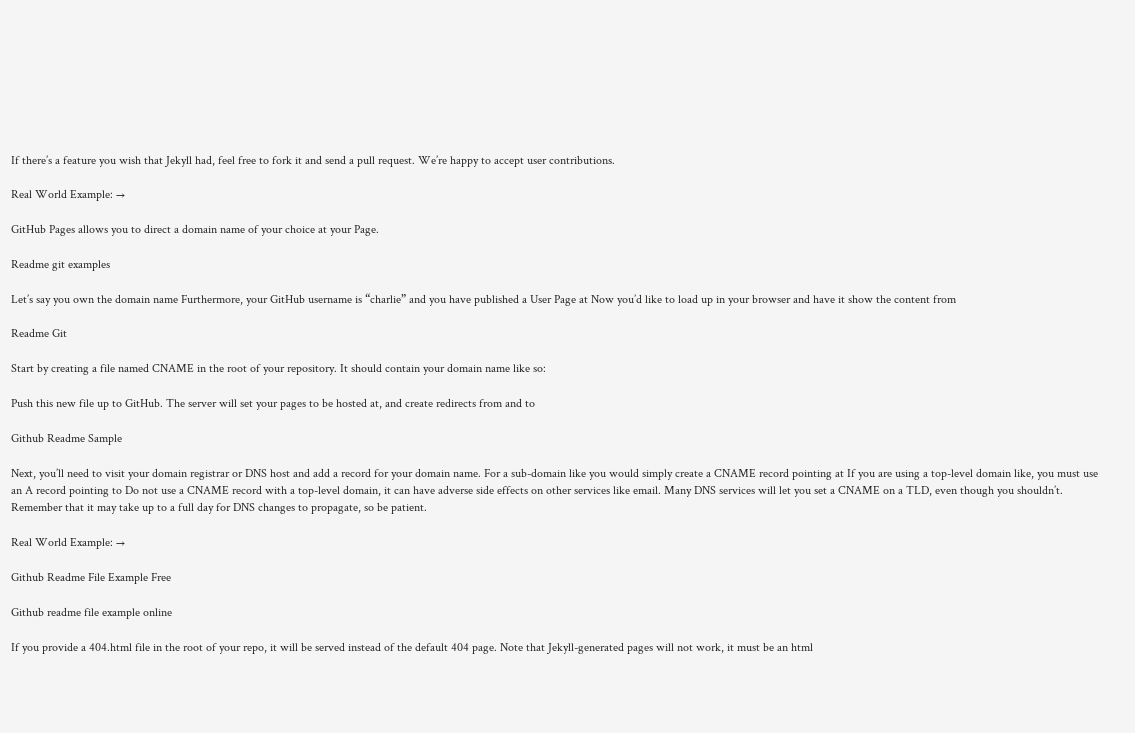If there’s a feature you wish that Jekyll had, feel free to fork it and send a pull request. We’re happy to accept user contributions.

Real World Example: →

GitHub Pages allows you to direct a domain name of your choice at your Page.

Readme git examples

Let’s say you own the domain name Furthermore, your GitHub username is “charlie” and you have published a User Page at Now you’d like to load up in your browser and have it show the content from

Readme Git

Start by creating a file named CNAME in the root of your repository. It should contain your domain name like so:

Push this new file up to GitHub. The server will set your pages to be hosted at, and create redirects from and to

Github Readme Sample

Next, you’ll need to visit your domain registrar or DNS host and add a record for your domain name. For a sub-domain like you would simply create a CNAME record pointing at If you are using a top-level domain like, you must use an A record pointing to Do not use a CNAME record with a top-level domain, it can have adverse side effects on other services like email. Many DNS services will let you set a CNAME on a TLD, even though you shouldn’t. Remember that it may take up to a full day for DNS changes to propagate, so be patient.

Real World Example: →

Github Readme File Example Free

Github readme file example online

If you provide a 404.html file in the root of your repo, it will be served instead of the default 404 page. Note that Jekyll-generated pages will not work, it must be an html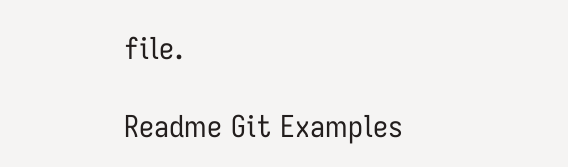file.

Readme Git Examples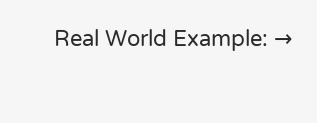Real World Example: →